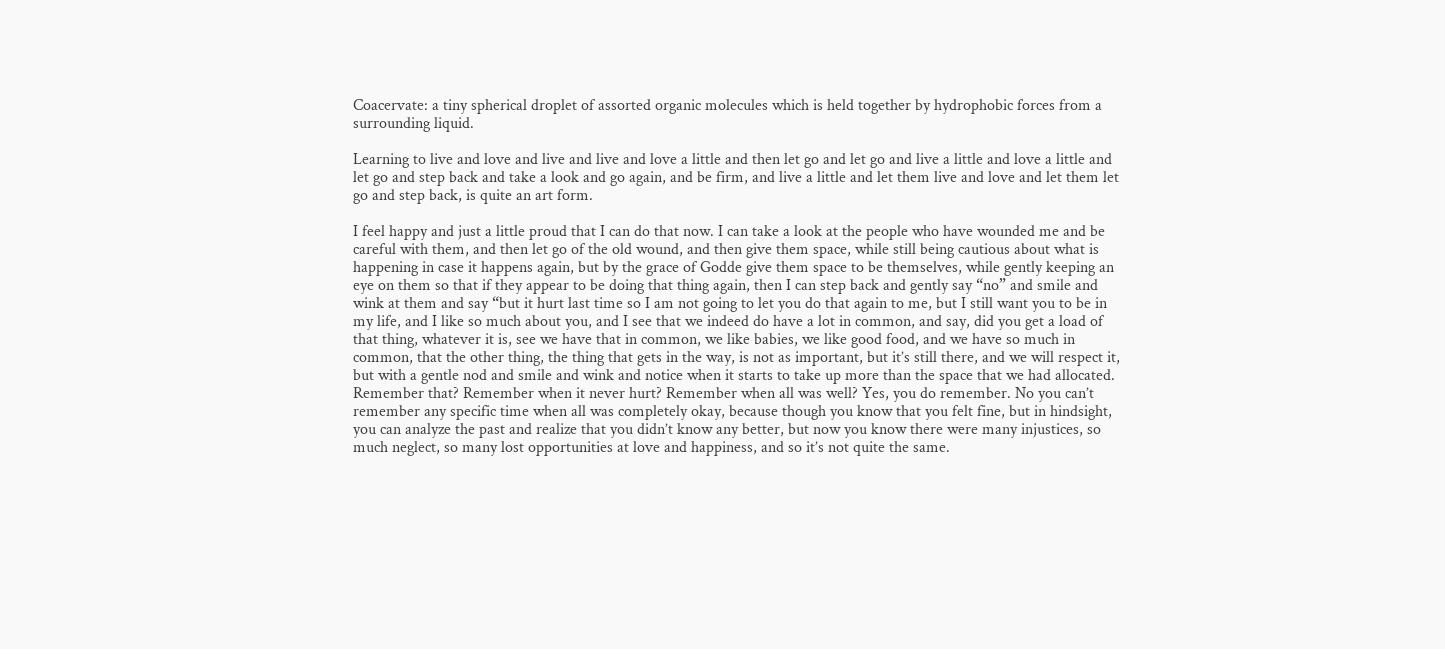Coacervate: a tiny spherical droplet of assorted organic molecules which is held together by hydrophobic forces from a surrounding liquid.

Learning to live and love and live and live and love a little and then let go and let go and live a little and love a little and let go and step back and take a look and go again, and be firm, and live a little and let them live and love and let them let go and step back, is quite an art form.

I feel happy and just a little proud that I can do that now. I can take a look at the people who have wounded me and be careful with them, and then let go of the old wound, and then give them space, while still being cautious about what is happening in case it happens again, but by the grace of Godde give them space to be themselves, while gently keeping an eye on them so that if they appear to be doing that thing again, then I can step back and gently say “no” and smile and wink at them and say “but it hurt last time so I am not going to let you do that again to me, but I still want you to be in my life, and I like so much about you, and I see that we indeed do have a lot in common, and say, did you get a load of that thing, whatever it is, see we have that in common, we like babies, we like good food, and we have so much in common, that the other thing, the thing that gets in the way, is not as important, but it’s still there, and we will respect it, but with a gentle nod and smile and wink and notice when it starts to take up more than the space that we had allocated. Remember that? Remember when it never hurt? Remember when all was well? Yes, you do remember. No you can’t remember any specific time when all was completely okay, because though you know that you felt fine, but in hindsight, you can analyze the past and realize that you didn’t know any better, but now you know there were many injustices, so much neglect, so many lost opportunities at love and happiness, and so it’s not quite the same.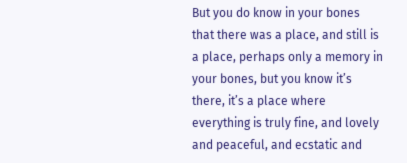But you do know in your bones that there was a place, and still is a place, perhaps only a memory in your bones, but you know it’s there, it’s a place where everything is truly fine, and lovely and peaceful, and ecstatic and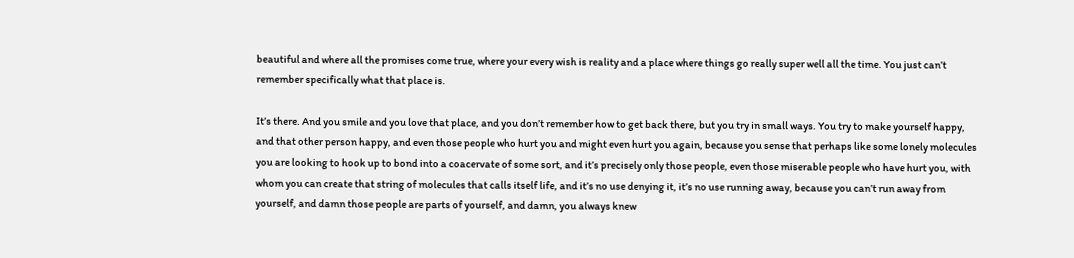beautiful and where all the promises come true, where your every wish is reality and a place where things go really super well all the time. You just can’t remember specifically what that place is.

It’s there. And you smile and you love that place, and you don’t remember how to get back there, but you try in small ways. You try to make yourself happy, and that other person happy, and even those people who hurt you and might even hurt you again, because you sense that perhaps like some lonely molecules you are looking to hook up to bond into a coacervate of some sort, and it’s precisely only those people, even those miserable people who have hurt you, with whom you can create that string of molecules that calls itself life, and it’s no use denying it, it’s no use running away, because you can’t run away from yourself, and damn those people are parts of yourself, and damn, you always knew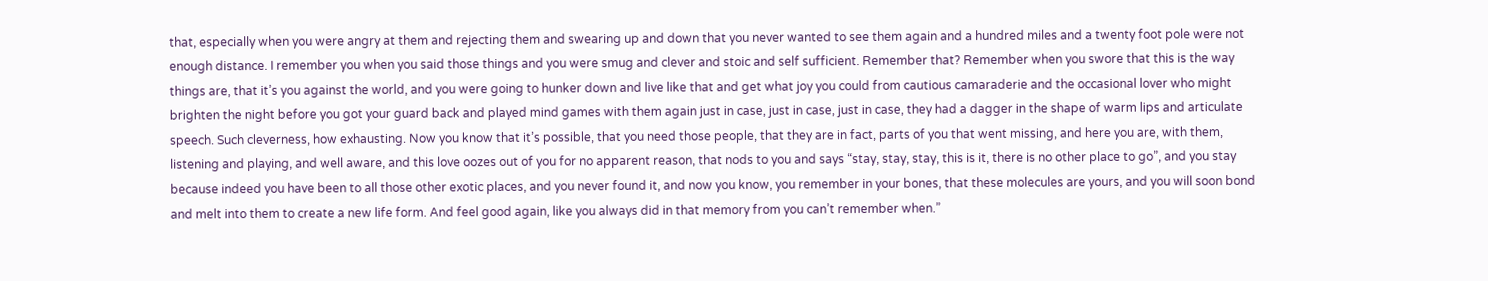that, especially when you were angry at them and rejecting them and swearing up and down that you never wanted to see them again and a hundred miles and a twenty foot pole were not enough distance. I remember you when you said those things and you were smug and clever and stoic and self sufficient. Remember that? Remember when you swore that this is the way things are, that it’s you against the world, and you were going to hunker down and live like that and get what joy you could from cautious camaraderie and the occasional lover who might brighten the night before you got your guard back and played mind games with them again just in case, just in case, just in case, they had a dagger in the shape of warm lips and articulate speech. Such cleverness, how exhausting. Now you know that it’s possible, that you need those people, that they are in fact, parts of you that went missing, and here you are, with them, listening and playing, and well aware, and this love oozes out of you for no apparent reason, that nods to you and says “stay, stay, stay, this is it, there is no other place to go”, and you stay because indeed you have been to all those other exotic places, and you never found it, and now you know, you remember in your bones, that these molecules are yours, and you will soon bond and melt into them to create a new life form. And feel good again, like you always did in that memory from you can’t remember when.”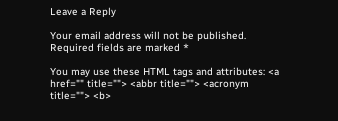Leave a Reply

Your email address will not be published. Required fields are marked *

You may use these HTML tags and attributes: <a href="" title=""> <abbr title=""> <acronym title=""> <b>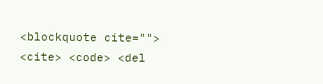<blockquote cite=""> <cite> <code> <del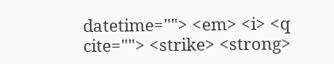datetime=""> <em> <i> <q cite=""> <strike> <strong>